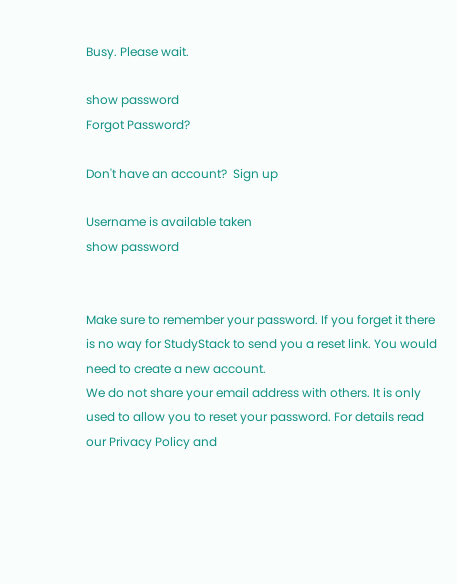Busy. Please wait.

show password
Forgot Password?

Don't have an account?  Sign up

Username is available taken
show password


Make sure to remember your password. If you forget it there is no way for StudyStack to send you a reset link. You would need to create a new account.
We do not share your email address with others. It is only used to allow you to reset your password. For details read our Privacy Policy and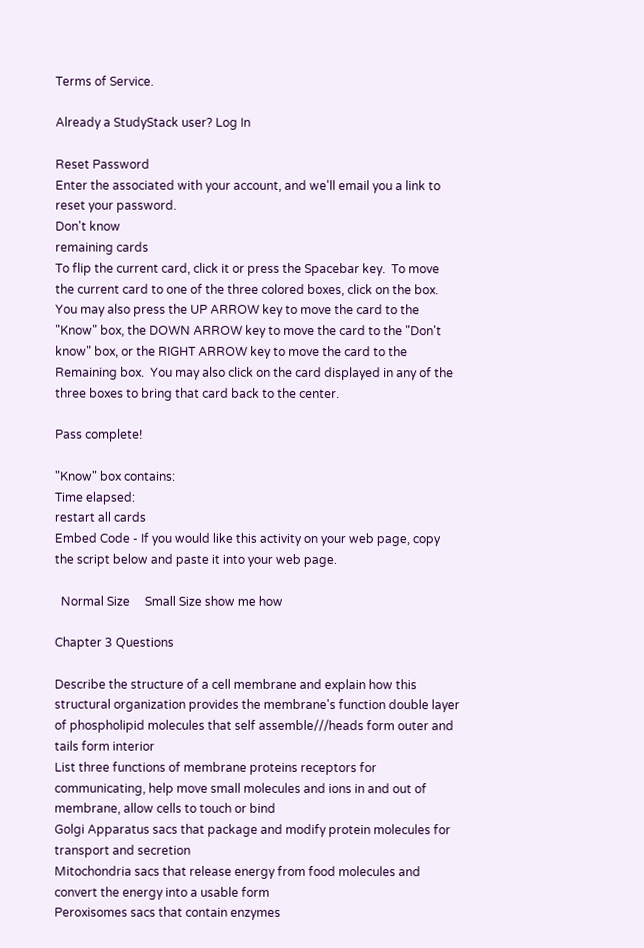Terms of Service.

Already a StudyStack user? Log In

Reset Password
Enter the associated with your account, and we'll email you a link to reset your password.
Don't know
remaining cards
To flip the current card, click it or press the Spacebar key.  To move the current card to one of the three colored boxes, click on the box.  You may also press the UP ARROW key to move the card to the "Know" box, the DOWN ARROW key to move the card to the "Don't know" box, or the RIGHT ARROW key to move the card to the Remaining box.  You may also click on the card displayed in any of the three boxes to bring that card back to the center.

Pass complete!

"Know" box contains:
Time elapsed:
restart all cards
Embed Code - If you would like this activity on your web page, copy the script below and paste it into your web page.

  Normal Size     Small Size show me how

Chapter 3 Questions

Describe the structure of a cell membrane and explain how this structural organization provides the membrane's function double layer of phospholipid molecules that self assemble///heads form outer and tails form interior
List three functions of membrane proteins receptors for communicating, help move small molecules and ions in and out of membrane, allow cells to touch or bind
Golgi Apparatus sacs that package and modify protein molecules for transport and secretion
Mitochondria sacs that release energy from food molecules and convert the energy into a usable form
Peroxisomes sacs that contain enzymes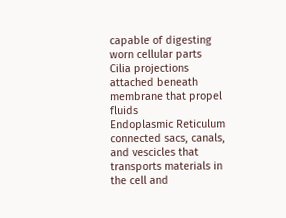capable of digesting worn cellular parts
Cilia projections attached beneath membrane that propel fluids
Endoplasmic Reticulum connected sacs, canals, and vescicles that transports materials in the cell and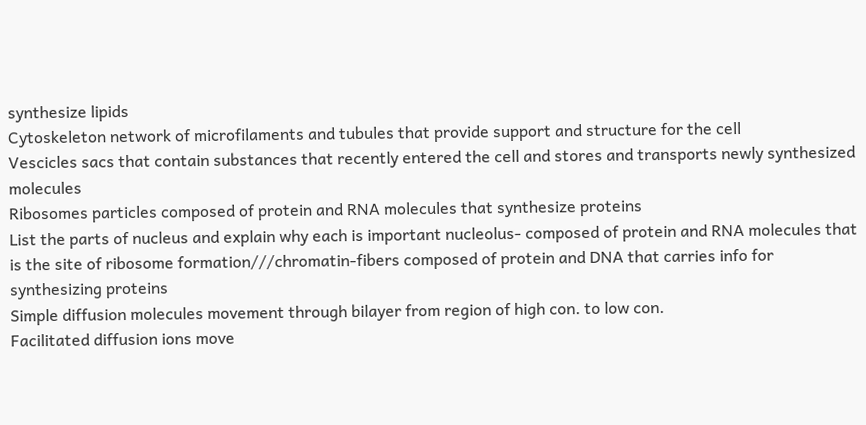synthesize lipids
Cytoskeleton network of microfilaments and tubules that provide support and structure for the cell
Vescicles sacs that contain substances that recently entered the cell and stores and transports newly synthesized molecules
Ribosomes particles composed of protein and RNA molecules that synthesize proteins
List the parts of nucleus and explain why each is important nucleolus- composed of protein and RNA molecules that is the site of ribosome formation///chromatin-fibers composed of protein and DNA that carries info for synthesizing proteins
Simple diffusion molecules movement through bilayer from region of high con. to low con.
Facilitated diffusion ions move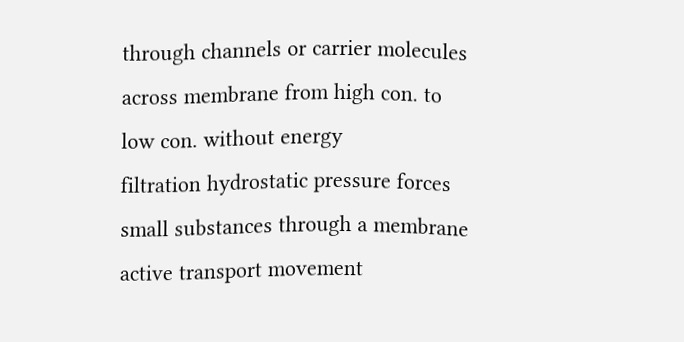through channels or carrier molecules across membrane from high con. to low con. without energy
filtration hydrostatic pressure forces small substances through a membrane
active transport movement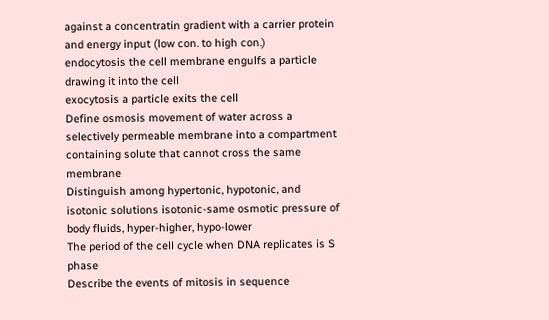against a concentratin gradient with a carrier protein and energy input (low con. to high con.)
endocytosis the cell membrane engulfs a particle drawing it into the cell
exocytosis a particle exits the cell
Define osmosis movement of water across a selectively permeable membrane into a compartment containing solute that cannot cross the same membrane
Distinguish among hypertonic, hypotonic, and isotonic solutions isotonic-same osmotic pressure of body fluids, hyper-higher, hypo-lower
The period of the cell cycle when DNA replicates is S phase
Describe the events of mitosis in sequence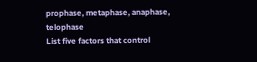prophase, metaphase, anaphase, telophase
List five factors that control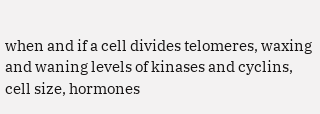when and if a cell divides telomeres, waxing and waning levels of kinases and cyclins, cell size, hormones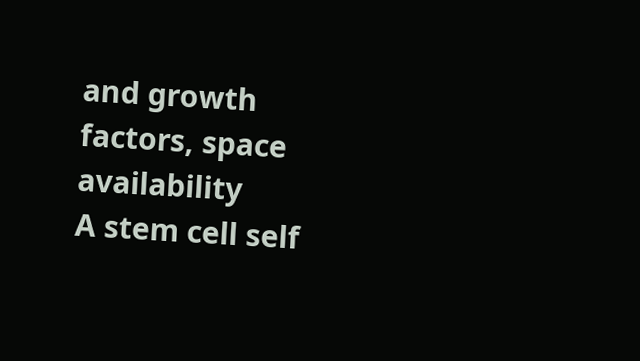and growth factors, space availability
A stem cell self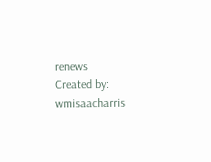renews
Created by: wmisaacharris